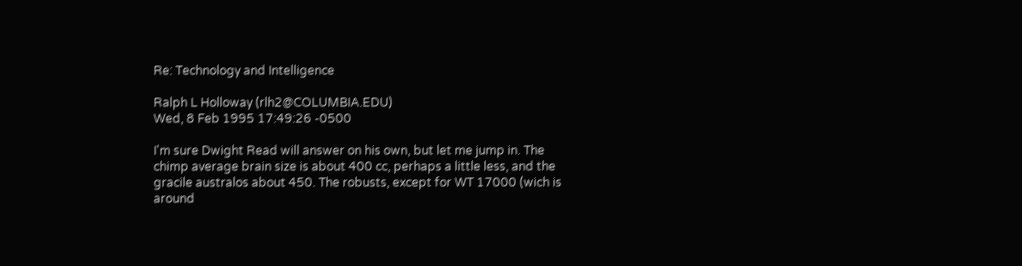Re: Technology and Intelligence

Ralph L Holloway (rlh2@COLUMBIA.EDU)
Wed, 8 Feb 1995 17:49:26 -0500

I'm sure Dwight Read will answer on his own, but let me jump in. The
chimp average brain size is about 400 cc, perhaps a little less, and the
gracile australos about 450. The robusts, except for WT 17000 (wich is
around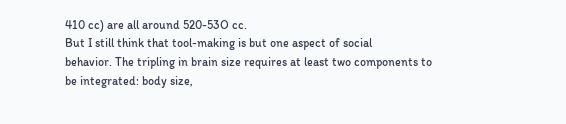410 cc) are all around 520-53O cc.
But I still think that tool-making is but one aspect of social
behavior. The tripling in brain size requires at least two components to
be integrated: body size,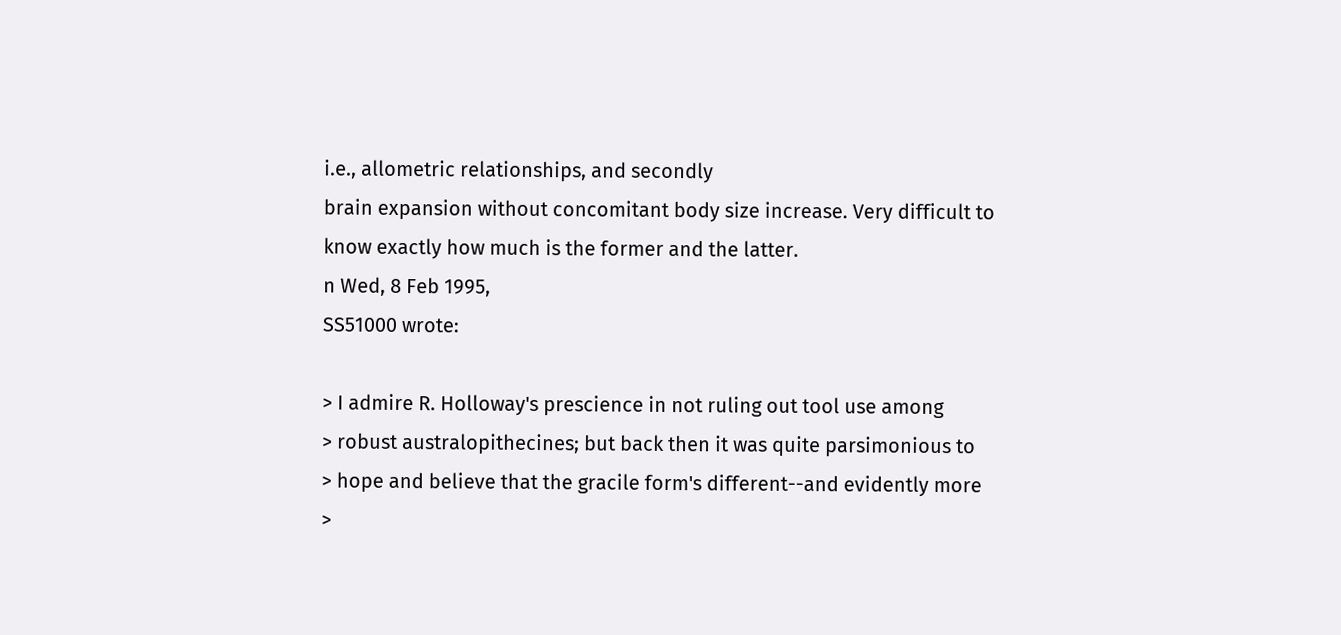i.e., allometric relationships, and secondly
brain expansion without concomitant body size increase. Very difficult to
know exactly how much is the former and the latter.
n Wed, 8 Feb 1995,
SS51000 wrote:

> I admire R. Holloway's prescience in not ruling out tool use among
> robust australopithecines; but back then it was quite parsimonious to
> hope and believe that the gracile form's different--and evidently more
>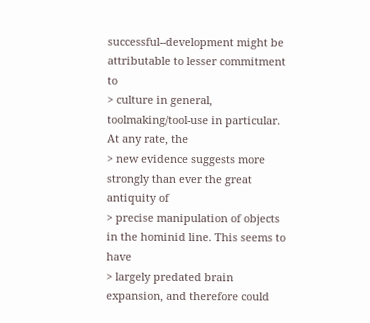successful--development might be attributable to lesser commitment to
> culture in general, toolmaking/tool-use in particular. At any rate, the
> new evidence suggests more strongly than ever the great antiquity of
> precise manipulation of objects in the hominid line. This seems to have
> largely predated brain expansion, and therefore could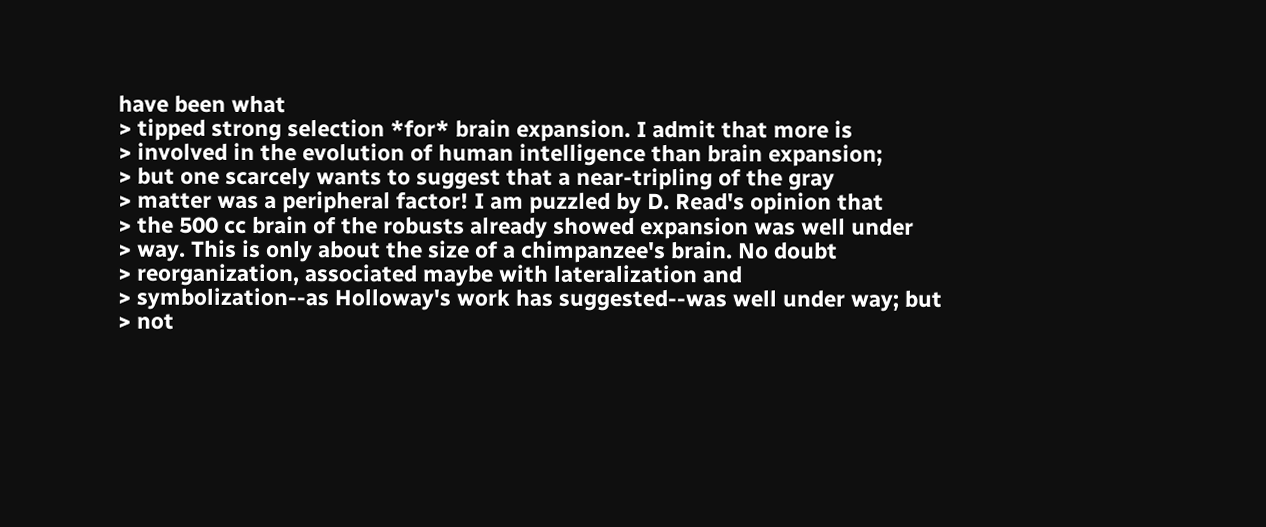have been what
> tipped strong selection *for* brain expansion. I admit that more is
> involved in the evolution of human intelligence than brain expansion;
> but one scarcely wants to suggest that a near-tripling of the gray
> matter was a peripheral factor! I am puzzled by D. Read's opinion that
> the 500 cc brain of the robusts already showed expansion was well under
> way. This is only about the size of a chimpanzee's brain. No doubt
> reorganization, associated maybe with lateralization and
> symbolization--as Holloway's work has suggested--was well under way; but
> not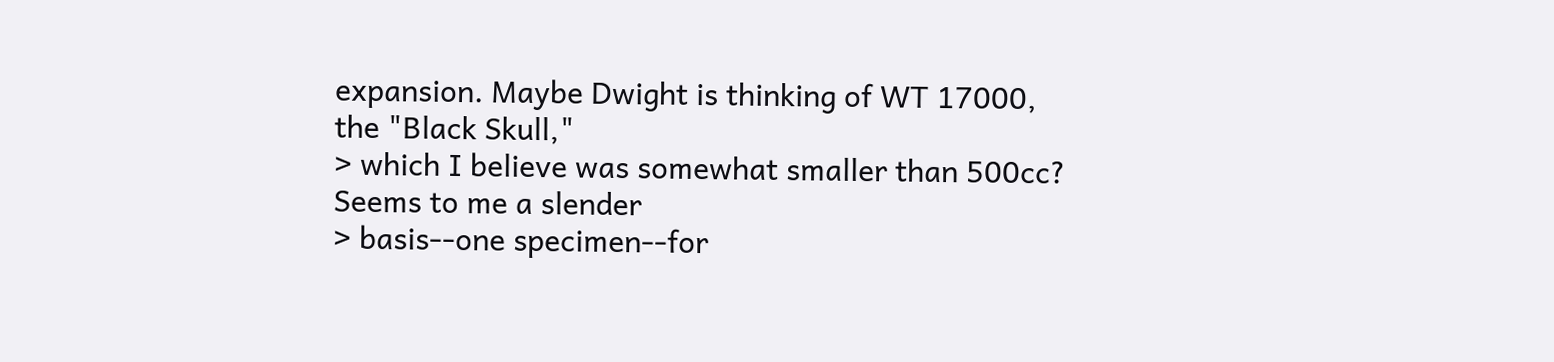expansion. Maybe Dwight is thinking of WT 17000, the "Black Skull,"
> which I believe was somewhat smaller than 500cc? Seems to me a slender
> basis--one specimen--for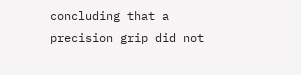concluding that a precision grip did not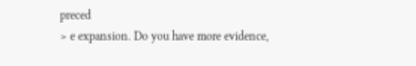preced
> e expansion. Do you have more evidence,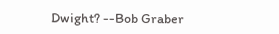Dwight? --Bob Graber